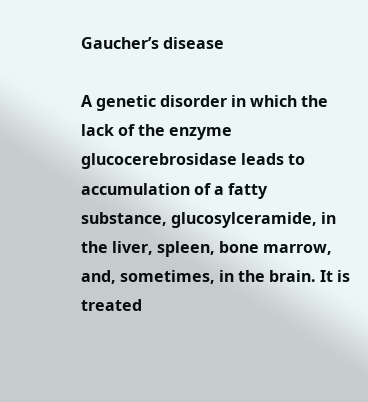Gaucher’s disease

A genetic disorder in which the lack of the enzyme glucocerebrosidase leads to accumulation of a fatty substance, glucosylceramide, in the liver, spleen, bone marrow, and, sometimes, in the brain. It is treated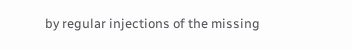by regular injections of the missing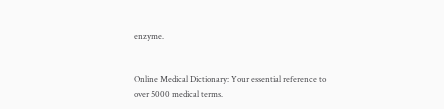enzyme.


Online Medical Dictionary: Your essential reference to over 5000 medical terms.